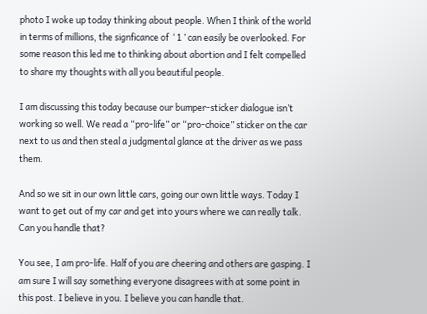photo I woke up today thinking about people. When I think of the world in terms of millions, the signficance of  ‘ 1 ’ can easily be overlooked. For some reason this led me to thinking about abortion and I felt compelled to share my thoughts with all you beautiful people.

I am discussing this today because our bumper-sticker dialogue isn’t working so well. We read a “pro-life” or “pro-choice” sticker on the car next to us and then steal a judgmental glance at the driver as we pass them.

And so we sit in our own little cars, going our own little ways. Today I want to get out of my car and get into yours where we can really talk. Can you handle that?

You see, I am pro-life. Half of you are cheering and others are gasping. I am sure I will say something everyone disagrees with at some point in this post. I believe in you. I believe you can handle that.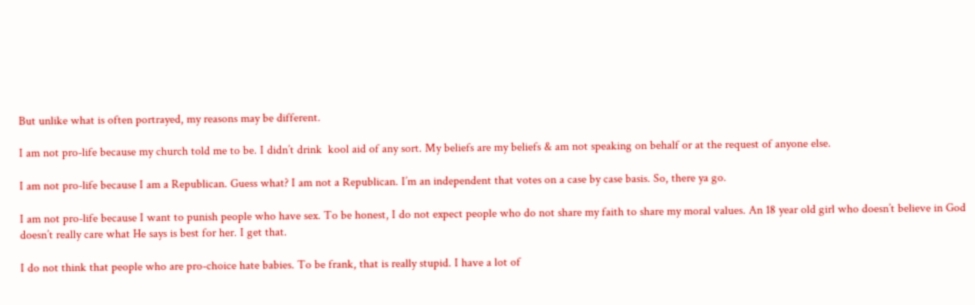But unlike what is often portrayed, my reasons may be different.

I am not pro-life because my church told me to be. I didn’t drink  kool aid of any sort. My beliefs are my beliefs & am not speaking on behalf or at the request of anyone else.

I am not pro-life because I am a Republican. Guess what? I am not a Republican. I’m an independent that votes on a case by case basis. So, there ya go.

I am not pro-life because I want to punish people who have sex. To be honest, I do not expect people who do not share my faith to share my moral values. An 18 year old girl who doesn’t believe in God doesn’t really care what He says is best for her. I get that.

I do not think that people who are pro-choice hate babies. To be frank, that is really stupid. I have a lot of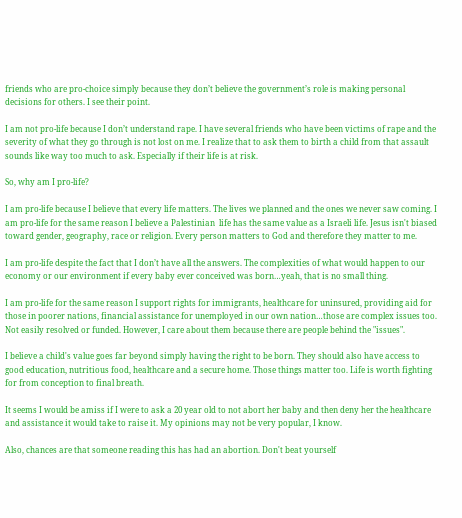friends who are pro-choice simply because they don’t believe the government’s role is making personal decisions for others. I see their point.

I am not pro-life because I don’t understand rape. I have several friends who have been victims of rape and the severity of what they go through is not lost on me. I realize that to ask them to birth a child from that assault sounds like way too much to ask. Especially if their life is at risk.

So, why am I pro-life?

I am pro-life because I believe that every life matters. The lives we planned and the ones we never saw coming. I am pro-life for the same reason I believe a Palestinian  life has the same value as a Israeli life. Jesus isn't biased toward gender, geography, race or religion. Every person matters to God and therefore they matter to me.

I am pro-life despite the fact that I don’t have all the answers. The complexities of what would happen to our economy or our environment if every baby ever conceived was born…yeah, that is no small thing.

I am pro-life for the same reason I support rights for immigrants, healthcare for uninsured, providing aid for those in poorer nations, financial assistance for unemployed in our own nation…those are complex issues too. Not easily resolved or funded. However, I care about them because there are people behind the "issues".

I believe a child's value goes far beyond simply having the right to be born. They should also have access to good education, nutritious food, healthcare and a secure home. Those things matter too. Life is worth fighting for from conception to final breath.

It seems I would be amiss if I were to ask a 20 year old to not abort her baby and then deny her the healthcare and assistance it would take to raise it. My opinions may not be very popular, I know.

Also, chances are that someone reading this has had an abortion. Don't beat yourself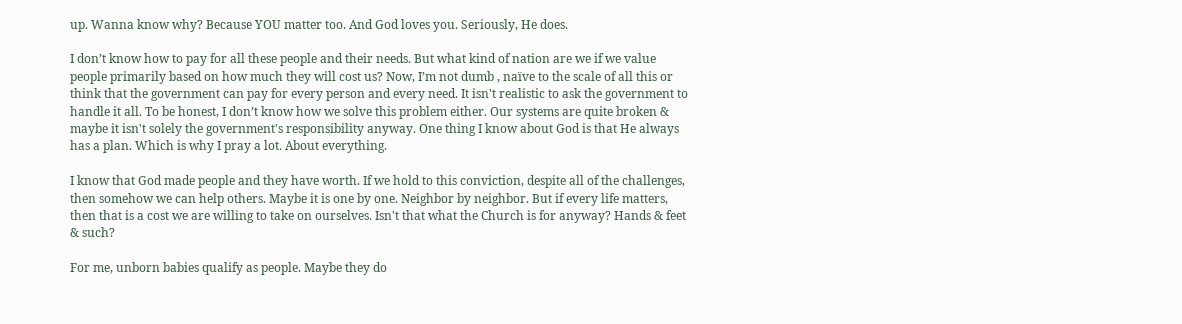up. Wanna know why? Because YOU matter too. And God loves you. Seriously, He does.

I don’t know how to pay for all these people and their needs. But what kind of nation are we if we value people primarily based on how much they will cost us? Now, I’m not dumb , naïve to the scale of all this or think that the government can pay for every person and every need. It isn't realistic to ask the government to handle it all. To be honest, I don’t know how we solve this problem either. Our systems are quite broken & maybe it isn't solely the government's responsibility anyway. One thing I know about God is that He always has a plan. Which is why I pray a lot. About everything.

I know that God made people and they have worth. If we hold to this conviction, despite all of the challenges, then somehow we can help others. Maybe it is one by one. Neighbor by neighbor. But if every life matters, then that is a cost we are willing to take on ourselves. Isn't that what the Church is for anyway? Hands & feet & such?

For me, unborn babies qualify as people. Maybe they do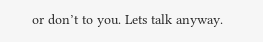or don’t to you. Lets talk anyway.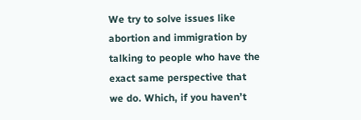We try to solve issues like abortion and immigration by talking to people who have the exact same perspective that we do. Which, if you haven’t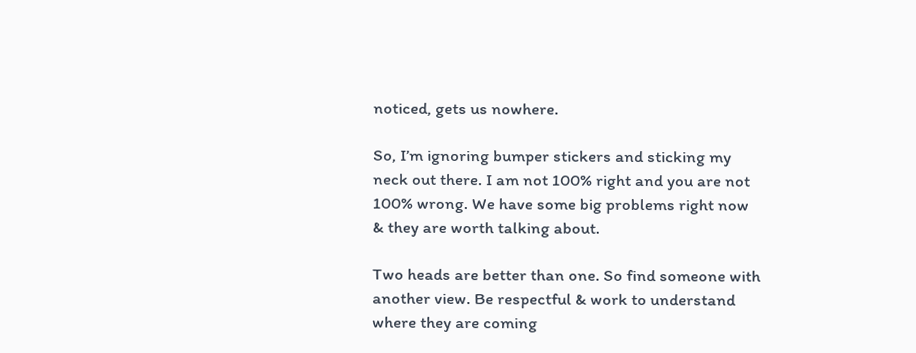noticed, gets us nowhere.

So, I’m ignoring bumper stickers and sticking my neck out there. I am not 100% right and you are not 100% wrong. We have some big problems right now & they are worth talking about.

Two heads are better than one. So find someone with another view. Be respectful & work to understand where they are coming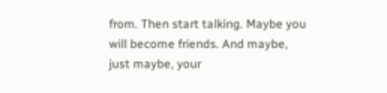from. Then start talking. Maybe you will become friends. And maybe, just maybe, your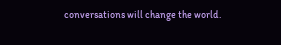conversations will change the world.